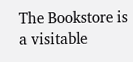The Bookstore is a visitable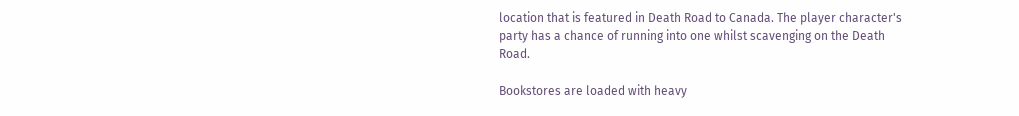location that is featured in Death Road to Canada. The player character's party has a chance of running into one whilst scavenging on the Death Road.

Bookstores are loaded with heavy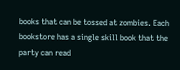books that can be tossed at zombies. Each bookstore has a single skill book that the party can read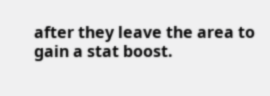after they leave the area to gain a stat boost.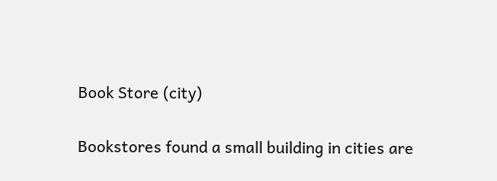Book Store (city)

Bookstores found a small building in cities are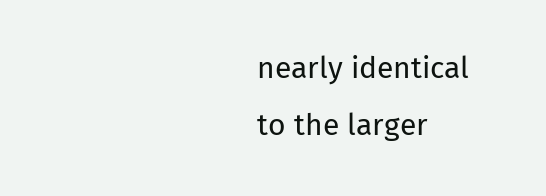nearly identical to the larger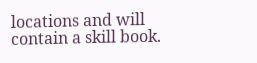locations and will contain a skill book.